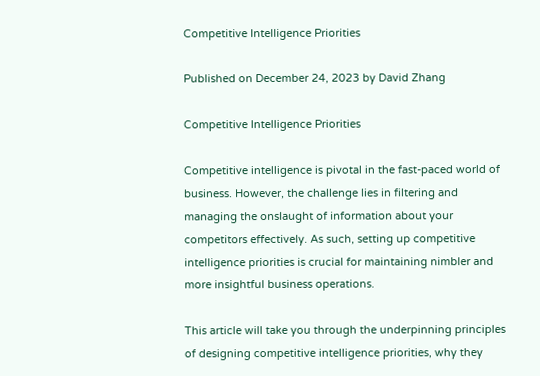Competitive Intelligence Priorities

Published on December 24, 2023 by David Zhang

Competitive Intelligence Priorities

Competitive intelligence is pivotal in the fast-paced world of business. However, the challenge lies in filtering and managing the onslaught of information about your competitors effectively. As such, setting up competitive intelligence priorities is crucial for maintaining nimbler and more insightful business operations.

This article will take you through the underpinning principles of designing competitive intelligence priorities, why they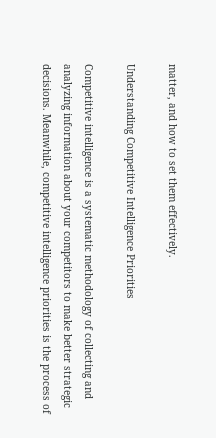matter, and how to set them effectively.

Understanding Competitive Intelligence Priorities

Competitive intelligence is a systematic methodology of collecting and analyzing information about your competitors to make better strategic decisions. Meanwhile, competitive intelligence priorities is the process of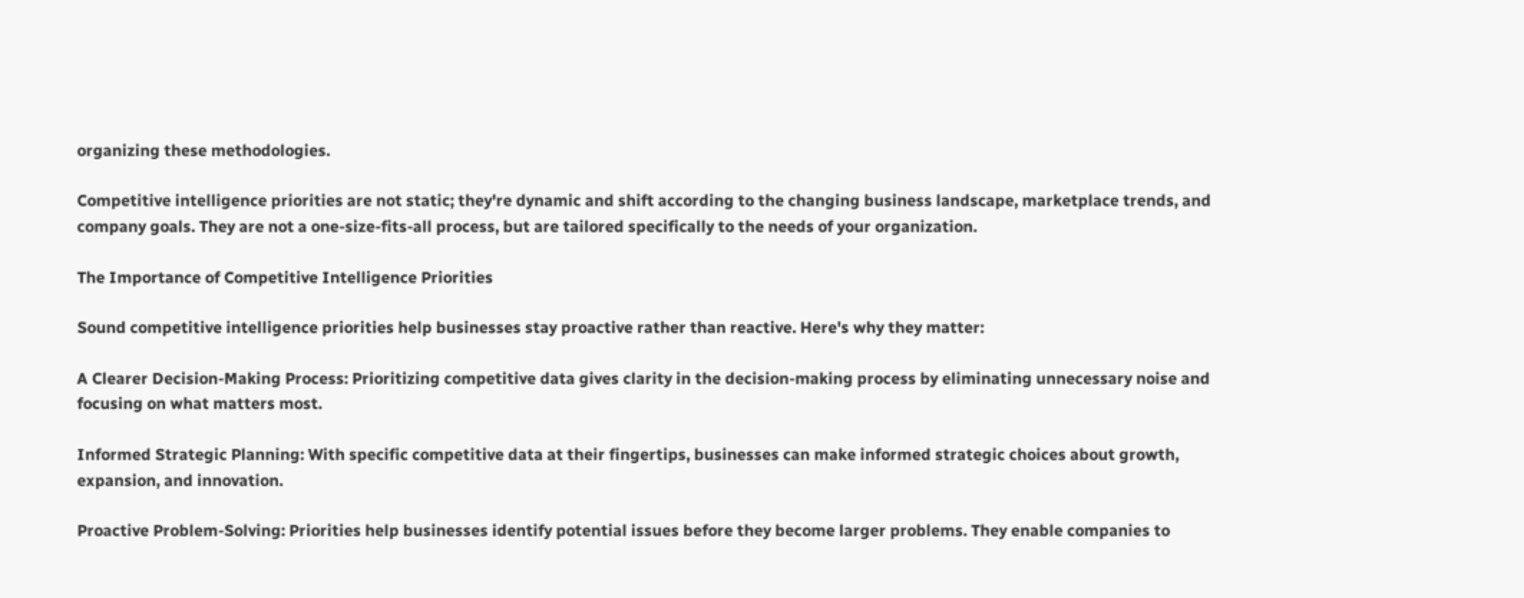organizing these methodologies.

Competitive intelligence priorities are not static; they're dynamic and shift according to the changing business landscape, marketplace trends, and company goals. They are not a one-size-fits-all process, but are tailored specifically to the needs of your organization.

The Importance of Competitive Intelligence Priorities

Sound competitive intelligence priorities help businesses stay proactive rather than reactive. Here's why they matter:

A Clearer Decision-Making Process: Prioritizing competitive data gives clarity in the decision-making process by eliminating unnecessary noise and focusing on what matters most.

Informed Strategic Planning: With specific competitive data at their fingertips, businesses can make informed strategic choices about growth, expansion, and innovation.

Proactive Problem-Solving: Priorities help businesses identify potential issues before they become larger problems. They enable companies to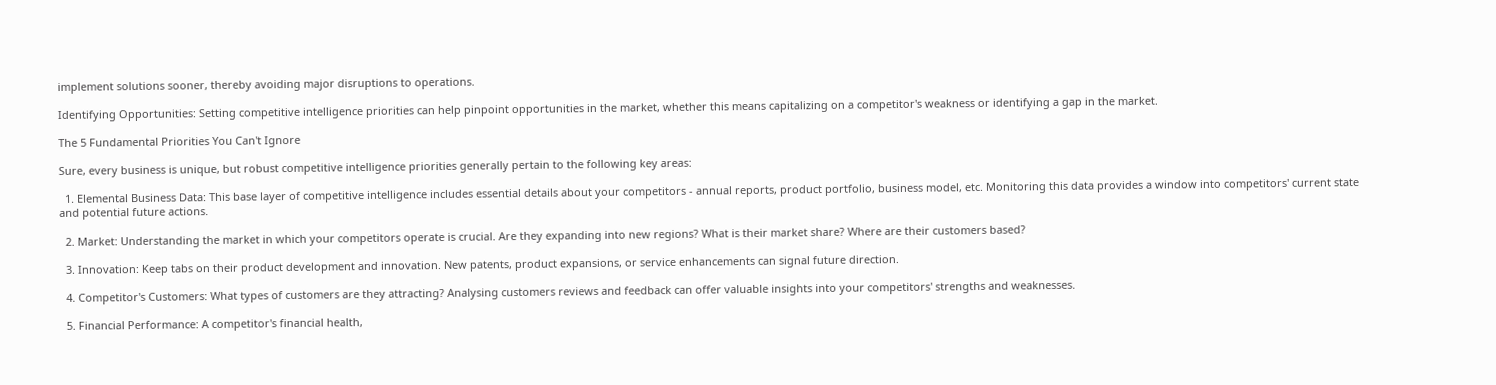implement solutions sooner, thereby avoiding major disruptions to operations.

Identifying Opportunities: Setting competitive intelligence priorities can help pinpoint opportunities in the market, whether this means capitalizing on a competitor's weakness or identifying a gap in the market.

The 5 Fundamental Priorities You Can't Ignore

Sure, every business is unique, but robust competitive intelligence priorities generally pertain to the following key areas:

  1. Elemental Business Data: This base layer of competitive intelligence includes essential details about your competitors - annual reports, product portfolio, business model, etc. Monitoring this data provides a window into competitors' current state and potential future actions.

  2. Market: Understanding the market in which your competitors operate is crucial. Are they expanding into new regions? What is their market share? Where are their customers based?

  3. Innovation: Keep tabs on their product development and innovation. New patents, product expansions, or service enhancements can signal future direction.

  4. Competitor's Customers: What types of customers are they attracting? Analysing customers reviews and feedback can offer valuable insights into your competitors' strengths and weaknesses.

  5. Financial Performance: A competitor's financial health,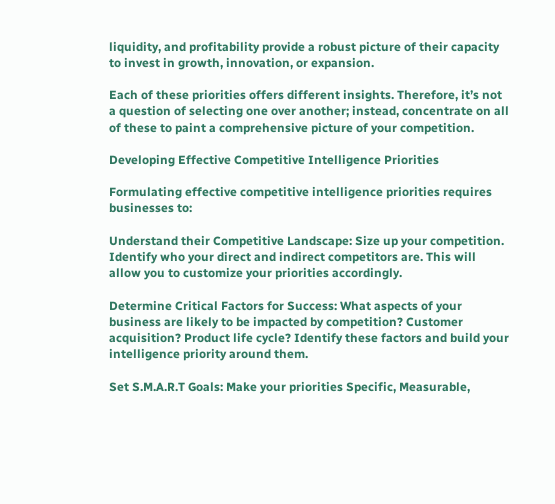liquidity, and profitability provide a robust picture of their capacity to invest in growth, innovation, or expansion.

Each of these priorities offers different insights. Therefore, it’s not a question of selecting one over another; instead, concentrate on all of these to paint a comprehensive picture of your competition.

Developing Effective Competitive Intelligence Priorities

Formulating effective competitive intelligence priorities requires businesses to:

Understand their Competitive Landscape: Size up your competition. Identify who your direct and indirect competitors are. This will allow you to customize your priorities accordingly.

Determine Critical Factors for Success: What aspects of your business are likely to be impacted by competition? Customer acquisition? Product life cycle? Identify these factors and build your intelligence priority around them.

Set S.M.A.R.T Goals: Make your priorities Specific, Measurable,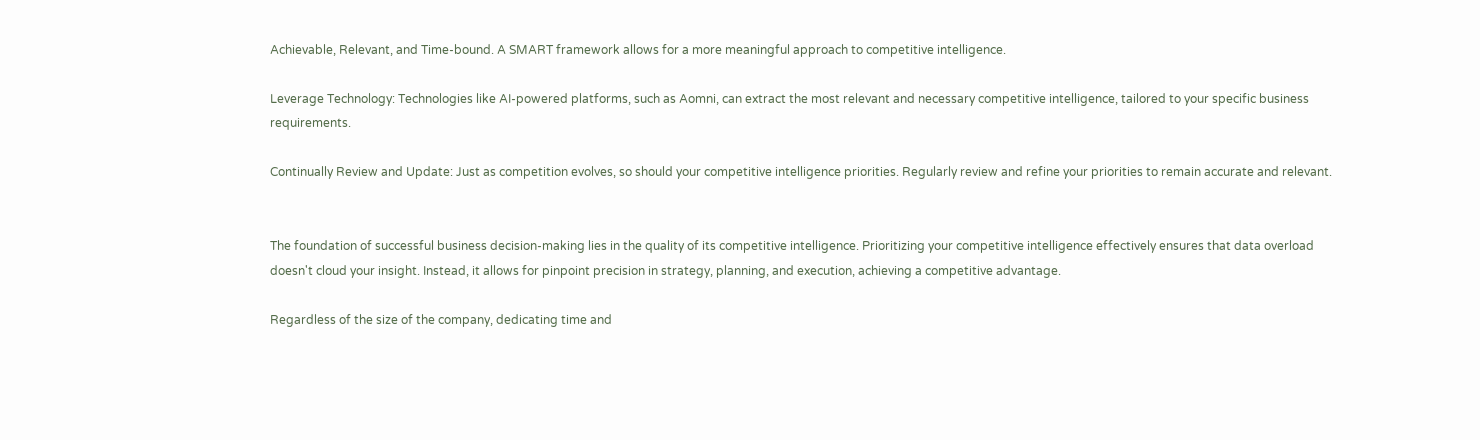Achievable, Relevant, and Time-bound. A SMART framework allows for a more meaningful approach to competitive intelligence.

Leverage Technology: Technologies like AI-powered platforms, such as Aomni, can extract the most relevant and necessary competitive intelligence, tailored to your specific business requirements.

Continually Review and Update: Just as competition evolves, so should your competitive intelligence priorities. Regularly review and refine your priorities to remain accurate and relevant.


The foundation of successful business decision-making lies in the quality of its competitive intelligence. Prioritizing your competitive intelligence effectively ensures that data overload doesn't cloud your insight. Instead, it allows for pinpoint precision in strategy, planning, and execution, achieving a competitive advantage.

Regardless of the size of the company, dedicating time and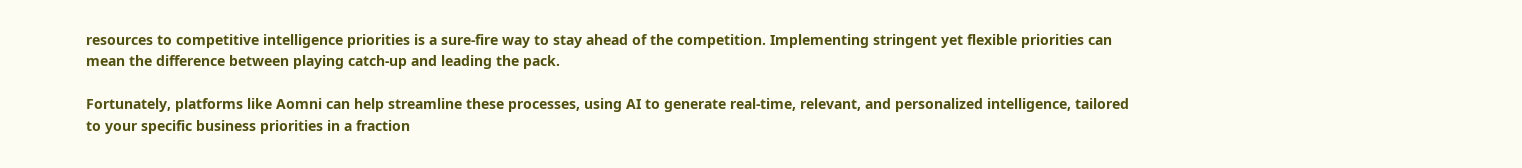resources to competitive intelligence priorities is a sure-fire way to stay ahead of the competition. Implementing stringent yet flexible priorities can mean the difference between playing catch-up and leading the pack.

Fortunately, platforms like Aomni can help streamline these processes, using AI to generate real-time, relevant, and personalized intelligence, tailored to your specific business priorities in a fraction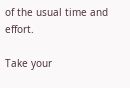of the usual time and effort.

Take your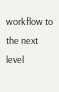workflow to the next level